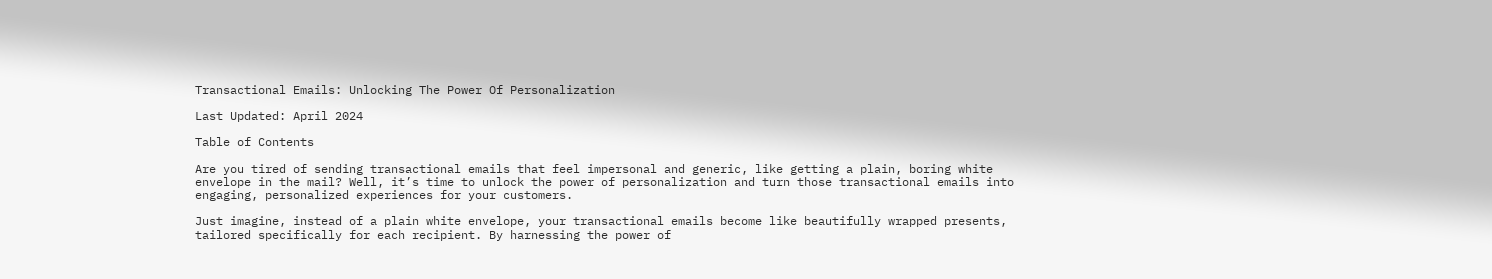Transactional Emails: Unlocking The Power Of Personalization

Last Updated: April 2024

Table of Contents

Are you tired of sending transactional emails that feel impersonal and generic, like getting a plain, boring white envelope in the mail? Well, it’s time to unlock the power of personalization and turn those transactional emails into engaging, personalized experiences for your customers.

Just imagine, instead of a plain white envelope, your transactional emails become like beautifully wrapped presents, tailored specifically for each recipient. By harnessing the power of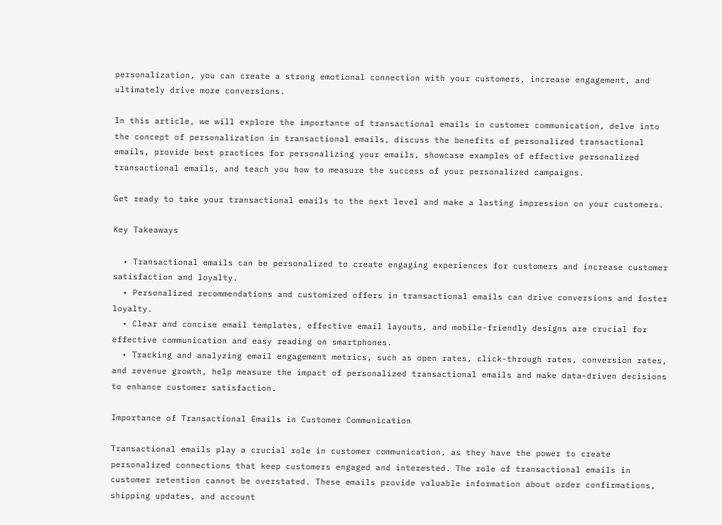personalization, you can create a strong emotional connection with your customers, increase engagement, and ultimately drive more conversions.

In this article, we will explore the importance of transactional emails in customer communication, delve into the concept of personalization in transactional emails, discuss the benefits of personalized transactional emails, provide best practices for personalizing your emails, showcase examples of effective personalized transactional emails, and teach you how to measure the success of your personalized campaigns.

Get ready to take your transactional emails to the next level and make a lasting impression on your customers.

Key Takeaways

  • Transactional emails can be personalized to create engaging experiences for customers and increase customer satisfaction and loyalty.
  • Personalized recommendations and customized offers in transactional emails can drive conversions and foster loyalty.
  • Clear and concise email templates, effective email layouts, and mobile-friendly designs are crucial for effective communication and easy reading on smartphones.
  • Tracking and analyzing email engagement metrics, such as open rates, click-through rates, conversion rates, and revenue growth, help measure the impact of personalized transactional emails and make data-driven decisions to enhance customer satisfaction.

Importance of Transactional Emails in Customer Communication

Transactional emails play a crucial role in customer communication, as they have the power to create personalized connections that keep customers engaged and interested. The role of transactional emails in customer retention cannot be overstated. These emails provide valuable information about order confirmations, shipping updates, and account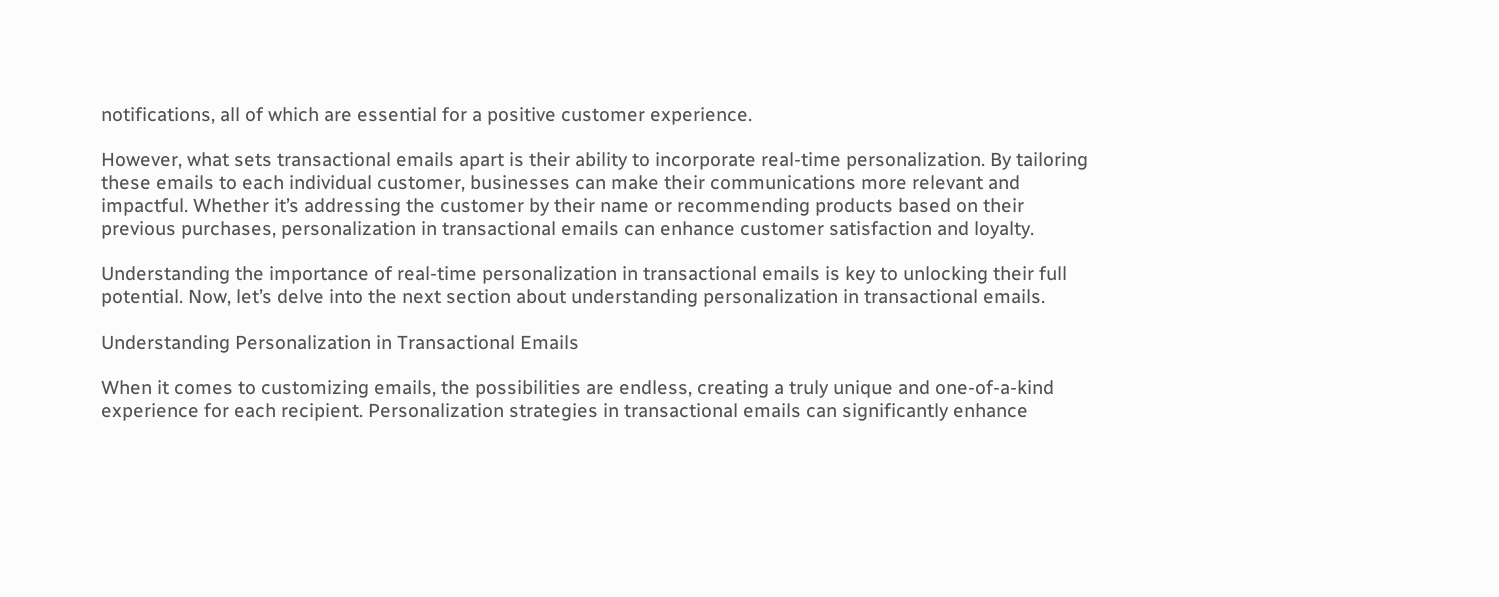notifications, all of which are essential for a positive customer experience.

However, what sets transactional emails apart is their ability to incorporate real-time personalization. By tailoring these emails to each individual customer, businesses can make their communications more relevant and impactful. Whether it’s addressing the customer by their name or recommending products based on their previous purchases, personalization in transactional emails can enhance customer satisfaction and loyalty.

Understanding the importance of real-time personalization in transactional emails is key to unlocking their full potential. Now, let’s delve into the next section about understanding personalization in transactional emails.

Understanding Personalization in Transactional Emails

When it comes to customizing emails, the possibilities are endless, creating a truly unique and one-of-a-kind experience for each recipient. Personalization strategies in transactional emails can significantly enhance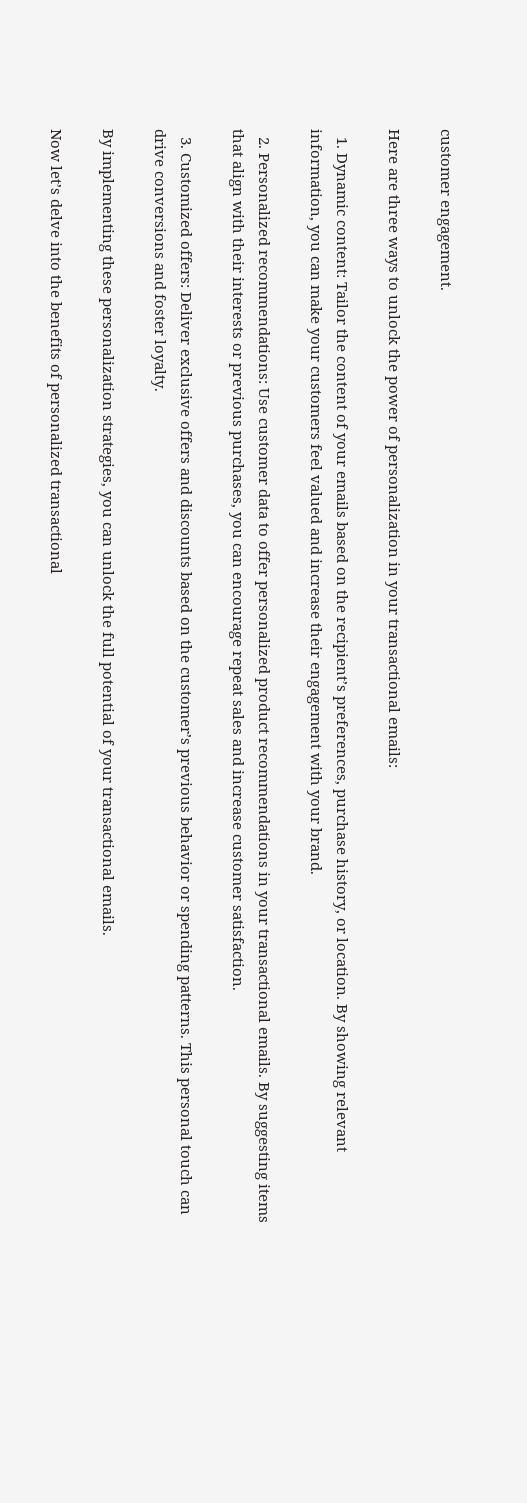customer engagement.

Here are three ways to unlock the power of personalization in your transactional emails:

  1. Dynamic content: Tailor the content of your emails based on the recipient’s preferences, purchase history, or location. By showing relevant information, you can make your customers feel valued and increase their engagement with your brand.

  2. Personalized recommendations: Use customer data to offer personalized product recommendations in your transactional emails. By suggesting items that align with their interests or previous purchases, you can encourage repeat sales and increase customer satisfaction.

  3. Customized offers: Deliver exclusive offers and discounts based on the customer’s previous behavior or spending patterns. This personal touch can drive conversions and foster loyalty.

By implementing these personalization strategies, you can unlock the full potential of your transactional emails.

Now let’s delve into the benefits of personalized transactional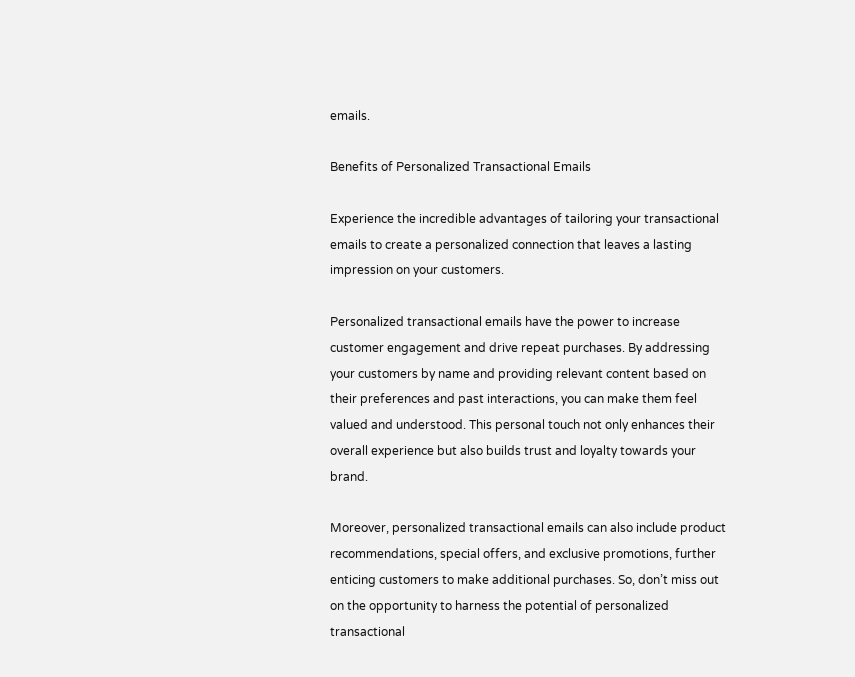emails.

Benefits of Personalized Transactional Emails

Experience the incredible advantages of tailoring your transactional emails to create a personalized connection that leaves a lasting impression on your customers.

Personalized transactional emails have the power to increase customer engagement and drive repeat purchases. By addressing your customers by name and providing relevant content based on their preferences and past interactions, you can make them feel valued and understood. This personal touch not only enhances their overall experience but also builds trust and loyalty towards your brand.

Moreover, personalized transactional emails can also include product recommendations, special offers, and exclusive promotions, further enticing customers to make additional purchases. So, don’t miss out on the opportunity to harness the potential of personalized transactional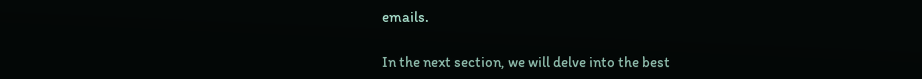emails.

In the next section, we will delve into the best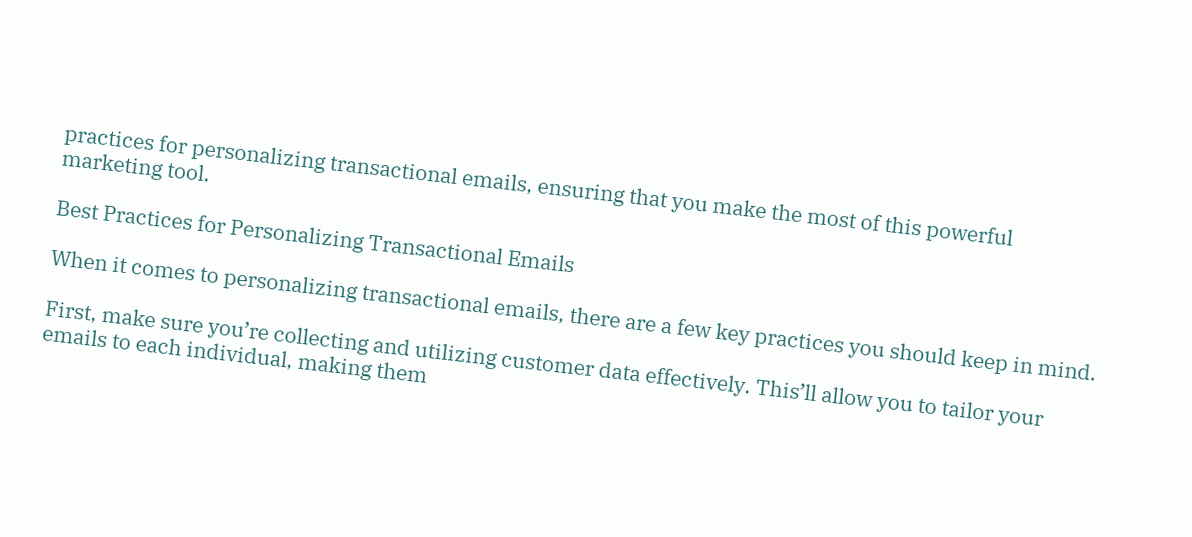practices for personalizing transactional emails, ensuring that you make the most of this powerful marketing tool.

Best Practices for Personalizing Transactional Emails

When it comes to personalizing transactional emails, there are a few key practices you should keep in mind.

First, make sure you’re collecting and utilizing customer data effectively. This’ll allow you to tailor your emails to each individual, making them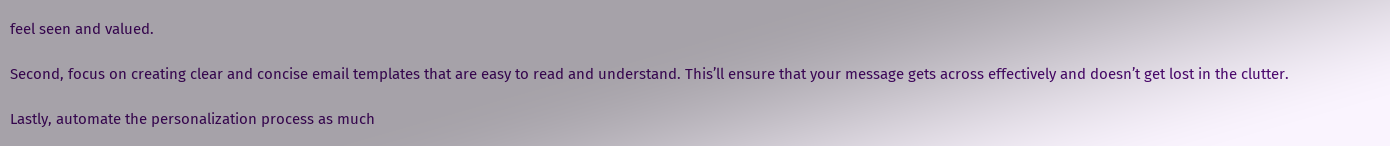feel seen and valued.

Second, focus on creating clear and concise email templates that are easy to read and understand. This’ll ensure that your message gets across effectively and doesn’t get lost in the clutter.

Lastly, automate the personalization process as much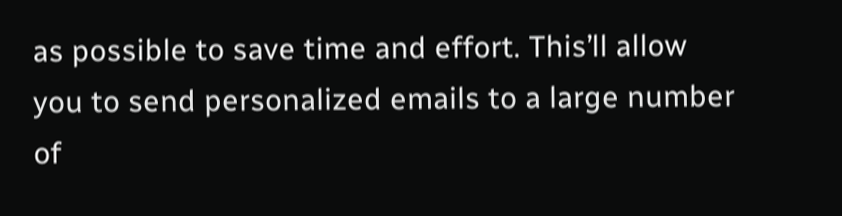as possible to save time and effort. This’ll allow you to send personalized emails to a large number of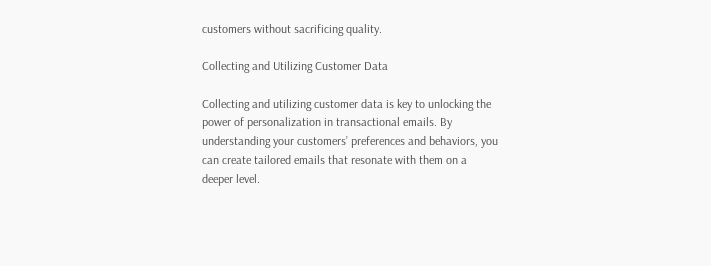customers without sacrificing quality.

Collecting and Utilizing Customer Data

Collecting and utilizing customer data is key to unlocking the power of personalization in transactional emails. By understanding your customers’ preferences and behaviors, you can create tailored emails that resonate with them on a deeper level.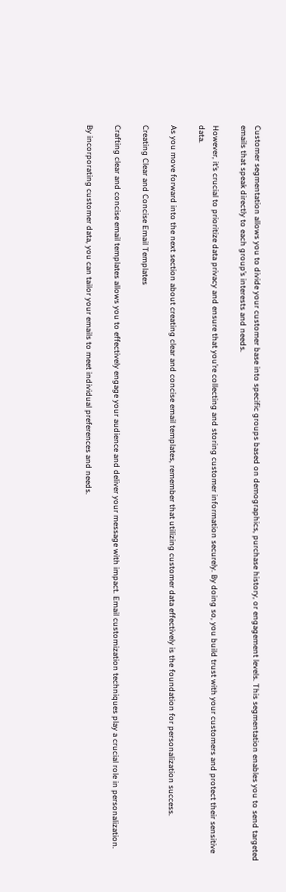Customer segmentation allows you to divide your customer base into specific groups based on demographics, purchase history, or engagement levels. This segmentation enables you to send targeted emails that speak directly to each group’s interests and needs.

However, it’s crucial to prioritize data privacy and ensure that you’re collecting and storing customer information securely. By doing so, you build trust with your customers and protect their sensitive data.

As you move forward into the next section about creating clear and concise email templates, remember that utilizing customer data effectively is the foundation for personalization success.

Creating Clear and Concise Email Templates

Crafting clear and concise email templates allows you to effectively engage your audience and deliver your message with impact. Email customization techniques play a crucial role in personalization.

By incorporating customer data, you can tailor your emails to meet individual preferences and needs.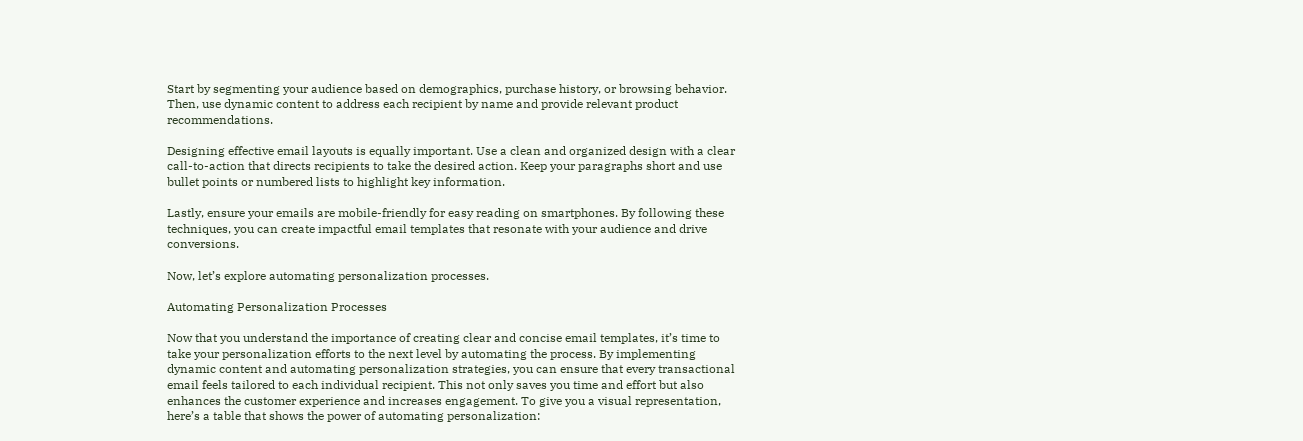Start by segmenting your audience based on demographics, purchase history, or browsing behavior. Then, use dynamic content to address each recipient by name and provide relevant product recommendations.

Designing effective email layouts is equally important. Use a clean and organized design with a clear call-to-action that directs recipients to take the desired action. Keep your paragraphs short and use bullet points or numbered lists to highlight key information.

Lastly, ensure your emails are mobile-friendly for easy reading on smartphones. By following these techniques, you can create impactful email templates that resonate with your audience and drive conversions.

Now, let’s explore automating personalization processes.

Automating Personalization Processes

Now that you understand the importance of creating clear and concise email templates, it’s time to take your personalization efforts to the next level by automating the process. By implementing dynamic content and automating personalization strategies, you can ensure that every transactional email feels tailored to each individual recipient. This not only saves you time and effort but also enhances the customer experience and increases engagement. To give you a visual representation, here’s a table that shows the power of automating personalization: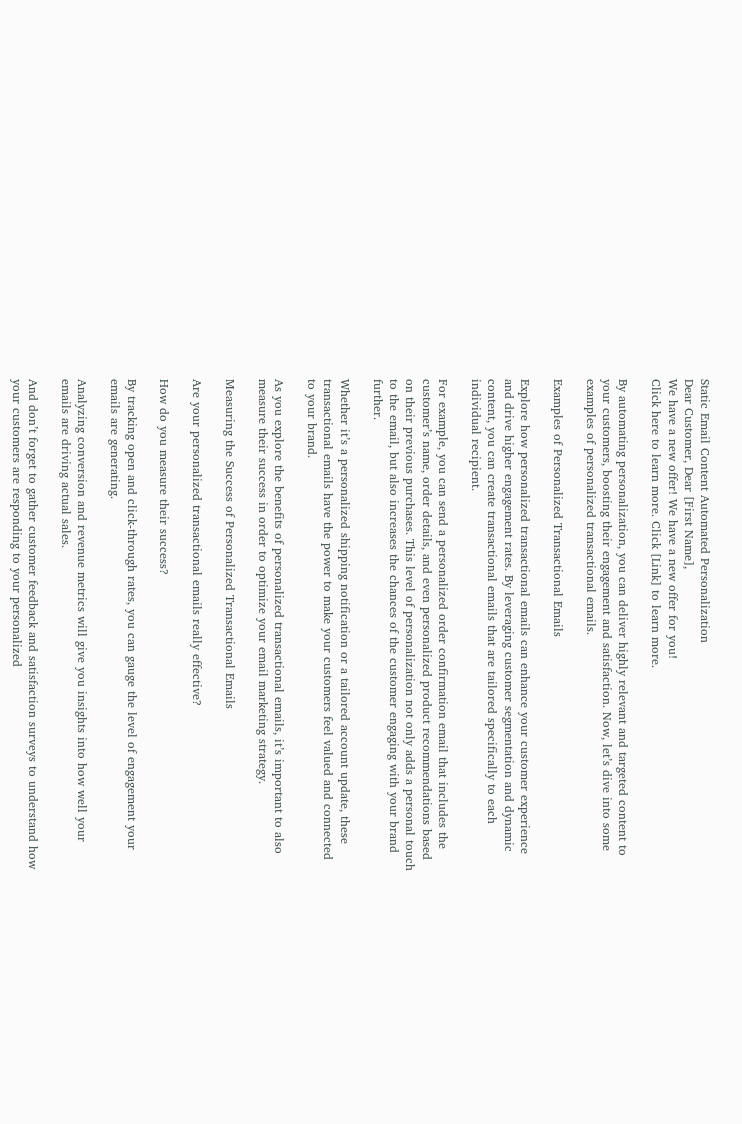Static Email Content Automated Personalization
Dear Customer, Dear [First Name],
We have a new offer! We have a new offer for you!
Click here to learn more. Click [Link] to learn more.

By automating personalization, you can deliver highly relevant and targeted content to your customers, boosting their engagement and satisfaction. Now, let’s dive into some examples of personalized transactional emails.

Examples of Personalized Transactional Emails

Explore how personalized transactional emails can enhance your customer experience and drive higher engagement rates. By leveraging customer segmentation and dynamic content, you can create transactional emails that are tailored specifically to each individual recipient.

For example, you can send a personalized order confirmation email that includes the customer’s name, order details, and even personalized product recommendations based on their previous purchases. This level of personalization not only adds a personal touch to the email, but also increases the chances of the customer engaging with your brand further.

Whether it’s a personalized shipping notification or a tailored account update, these transactional emails have the power to make your customers feel valued and connected to your brand.

As you explore the benefits of personalized transactional emails, it’s important to also measure their success in order to optimize your email marketing strategy.

Measuring the Success of Personalized Transactional Emails

Are your personalized transactional emails really effective?

How do you measure their success?

By tracking open and click-through rates, you can gauge the level of engagement your emails are generating.

Analyzing conversion and revenue metrics will give you insights into how well your emails are driving actual sales.

And don’t forget to gather customer feedback and satisfaction surveys to understand how your customers are responding to your personalized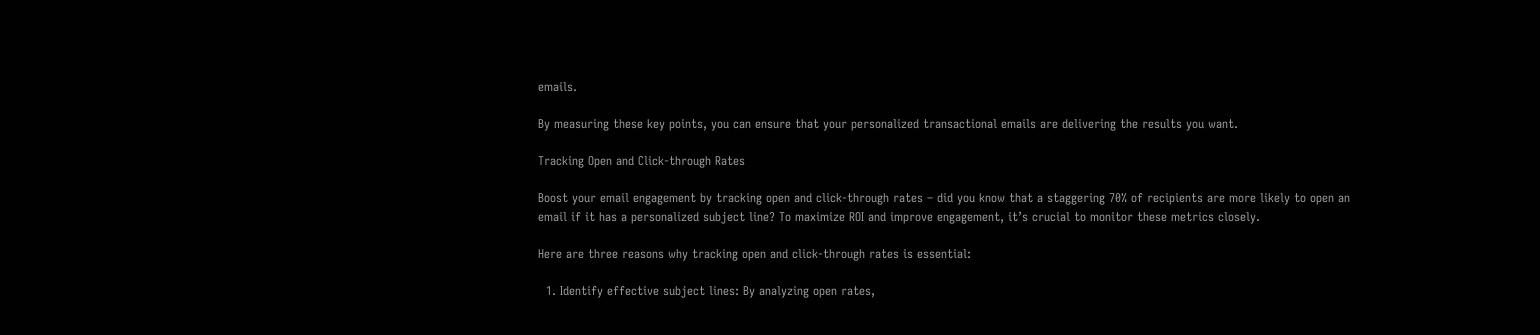emails.

By measuring these key points, you can ensure that your personalized transactional emails are delivering the results you want.

Tracking Open and Click-through Rates

Boost your email engagement by tracking open and click-through rates – did you know that a staggering 70% of recipients are more likely to open an email if it has a personalized subject line? To maximize ROI and improve engagement, it’s crucial to monitor these metrics closely.

Here are three reasons why tracking open and click-through rates is essential:

  1. Identify effective subject lines: By analyzing open rates,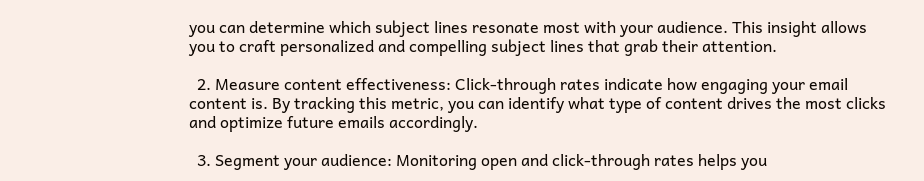you can determine which subject lines resonate most with your audience. This insight allows you to craft personalized and compelling subject lines that grab their attention.

  2. Measure content effectiveness: Click-through rates indicate how engaging your email content is. By tracking this metric, you can identify what type of content drives the most clicks and optimize future emails accordingly.

  3. Segment your audience: Monitoring open and click-through rates helps you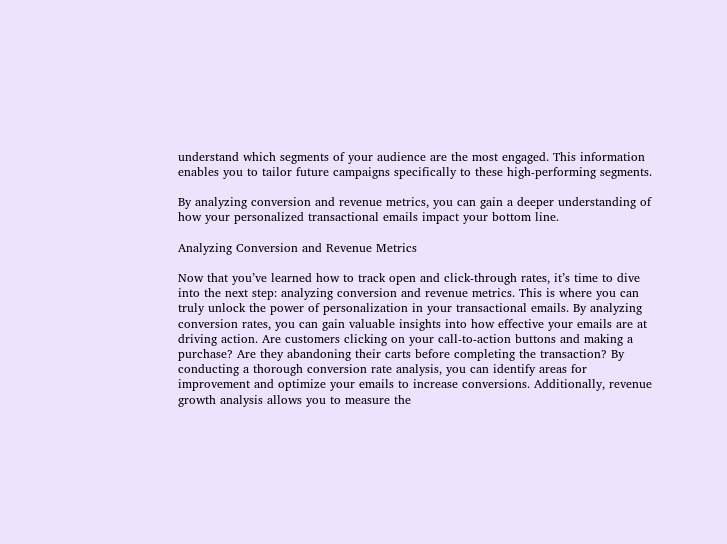understand which segments of your audience are the most engaged. This information enables you to tailor future campaigns specifically to these high-performing segments.

By analyzing conversion and revenue metrics, you can gain a deeper understanding of how your personalized transactional emails impact your bottom line.

Analyzing Conversion and Revenue Metrics

Now that you’ve learned how to track open and click-through rates, it’s time to dive into the next step: analyzing conversion and revenue metrics. This is where you can truly unlock the power of personalization in your transactional emails. By analyzing conversion rates, you can gain valuable insights into how effective your emails are at driving action. Are customers clicking on your call-to-action buttons and making a purchase? Are they abandoning their carts before completing the transaction? By conducting a thorough conversion rate analysis, you can identify areas for improvement and optimize your emails to increase conversions. Additionally, revenue growth analysis allows you to measure the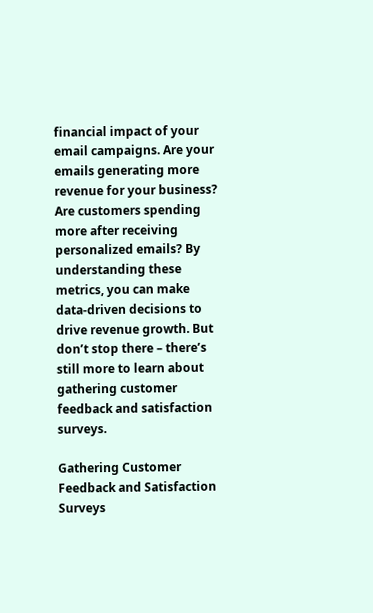financial impact of your email campaigns. Are your emails generating more revenue for your business? Are customers spending more after receiving personalized emails? By understanding these metrics, you can make data-driven decisions to drive revenue growth. But don’t stop there – there’s still more to learn about gathering customer feedback and satisfaction surveys.

Gathering Customer Feedback and Satisfaction Surveys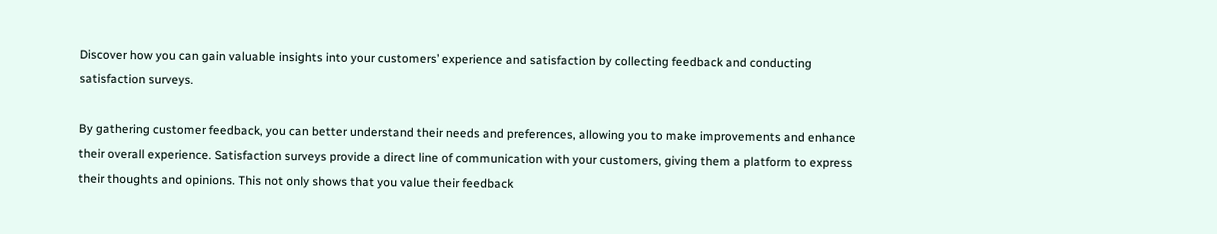Discover how you can gain valuable insights into your customers’ experience and satisfaction by collecting feedback and conducting satisfaction surveys.

By gathering customer feedback, you can better understand their needs and preferences, allowing you to make improvements and enhance their overall experience. Satisfaction surveys provide a direct line of communication with your customers, giving them a platform to express their thoughts and opinions. This not only shows that you value their feedback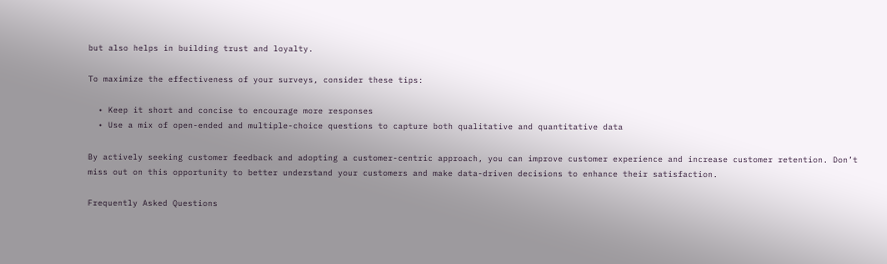but also helps in building trust and loyalty.

To maximize the effectiveness of your surveys, consider these tips:

  • Keep it short and concise to encourage more responses
  • Use a mix of open-ended and multiple-choice questions to capture both qualitative and quantitative data

By actively seeking customer feedback and adopting a customer-centric approach, you can improve customer experience and increase customer retention. Don’t miss out on this opportunity to better understand your customers and make data-driven decisions to enhance their satisfaction.

Frequently Asked Questions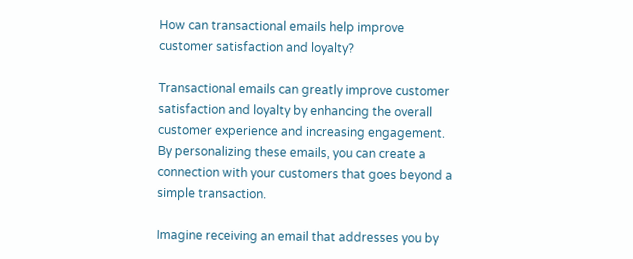How can transactional emails help improve customer satisfaction and loyalty?

Transactional emails can greatly improve customer satisfaction and loyalty by enhancing the overall customer experience and increasing engagement. By personalizing these emails, you can create a connection with your customers that goes beyond a simple transaction.

Imagine receiving an email that addresses you by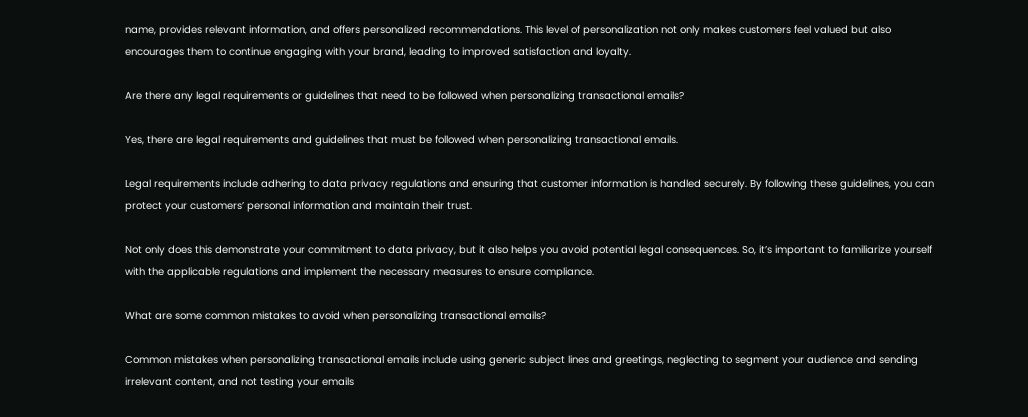name, provides relevant information, and offers personalized recommendations. This level of personalization not only makes customers feel valued but also encourages them to continue engaging with your brand, leading to improved satisfaction and loyalty.

Are there any legal requirements or guidelines that need to be followed when personalizing transactional emails?

Yes, there are legal requirements and guidelines that must be followed when personalizing transactional emails.

Legal requirements include adhering to data privacy regulations and ensuring that customer information is handled securely. By following these guidelines, you can protect your customers’ personal information and maintain their trust.

Not only does this demonstrate your commitment to data privacy, but it also helps you avoid potential legal consequences. So, it’s important to familiarize yourself with the applicable regulations and implement the necessary measures to ensure compliance.

What are some common mistakes to avoid when personalizing transactional emails?

Common mistakes when personalizing transactional emails include using generic subject lines and greetings, neglecting to segment your audience and sending irrelevant content, and not testing your emails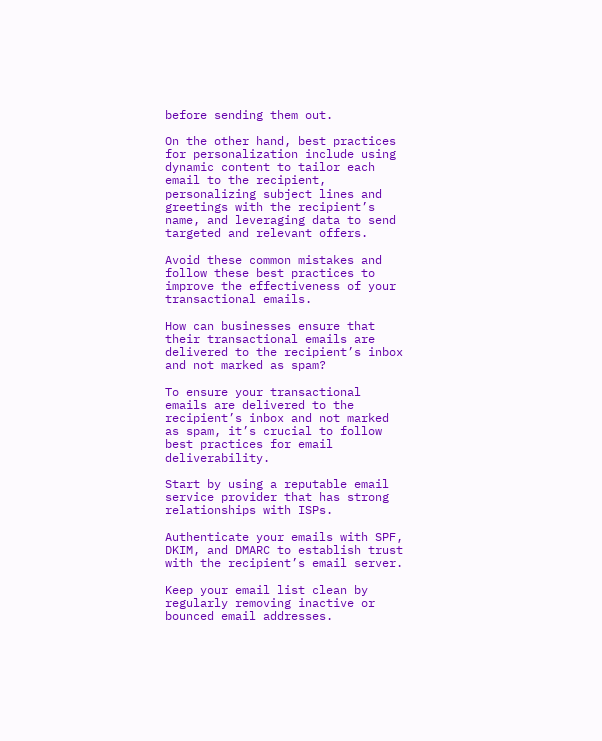before sending them out.

On the other hand, best practices for personalization include using dynamic content to tailor each email to the recipient, personalizing subject lines and greetings with the recipient’s name, and leveraging data to send targeted and relevant offers.

Avoid these common mistakes and follow these best practices to improve the effectiveness of your transactional emails.

How can businesses ensure that their transactional emails are delivered to the recipient’s inbox and not marked as spam?

To ensure your transactional emails are delivered to the recipient’s inbox and not marked as spam, it’s crucial to follow best practices for email deliverability.

Start by using a reputable email service provider that has strong relationships with ISPs.

Authenticate your emails with SPF, DKIM, and DMARC to establish trust with the recipient’s email server.

Keep your email list clean by regularly removing inactive or bounced email addresses.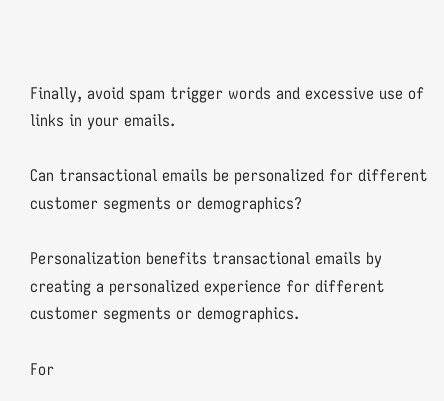Finally, avoid spam trigger words and excessive use of links in your emails.

Can transactional emails be personalized for different customer segments or demographics?

Personalization benefits transactional emails by creating a personalized experience for different customer segments or demographics.

For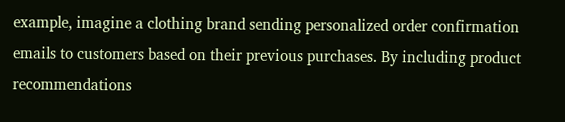example, imagine a clothing brand sending personalized order confirmation emails to customers based on their previous purchases. By including product recommendations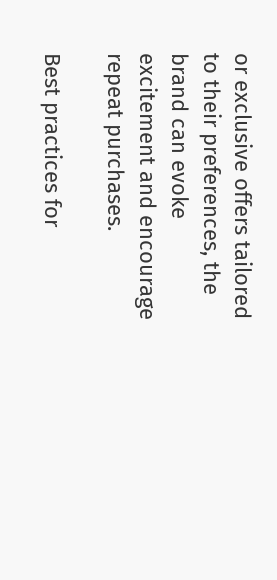or exclusive offers tailored to their preferences, the brand can evoke excitement and encourage repeat purchases.

Best practices for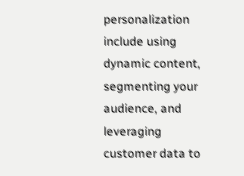personalization include using dynamic content, segmenting your audience, and leveraging customer data to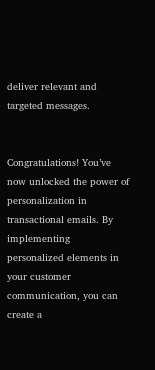deliver relevant and targeted messages.


Congratulations! You’ve now unlocked the power of personalization in transactional emails. By implementing personalized elements in your customer communication, you can create a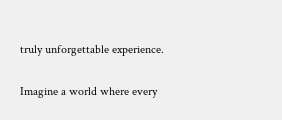truly unforgettable experience.

Imagine a world where every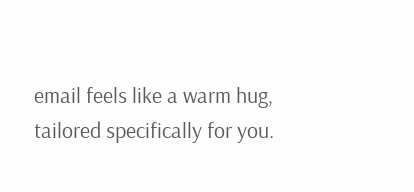email feels like a warm hug, tailored specifically for you.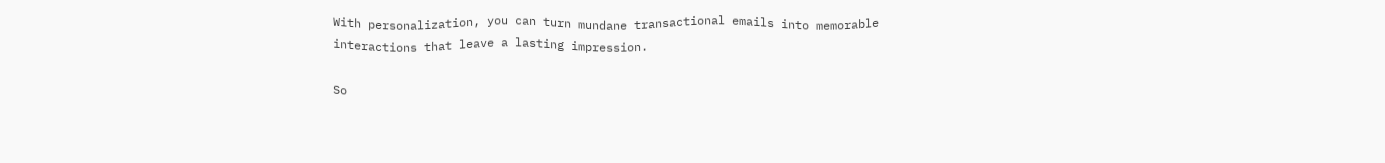With personalization, you can turn mundane transactional emails into memorable interactions that leave a lasting impression.

So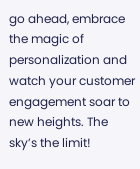go ahead, embrace the magic of personalization and watch your customer engagement soar to new heights. The sky’s the limit!